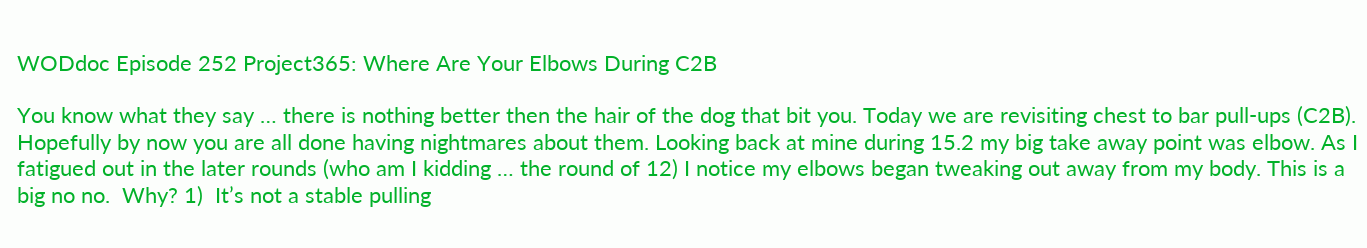WODdoc Episode 252 Project365: Where Are Your Elbows During C2B

You know what they say … there is nothing better then the hair of the dog that bit you. Today we are revisiting chest to bar pull-ups (C2B). Hopefully by now you are all done having nightmares about them. Looking back at mine during 15.2 my big take away point was elbow. As I fatigued out in the later rounds (who am I kidding … the round of 12) I notice my elbows began tweaking out away from my body. This is a big no no.  Why? 1)  It’s not a stable pulling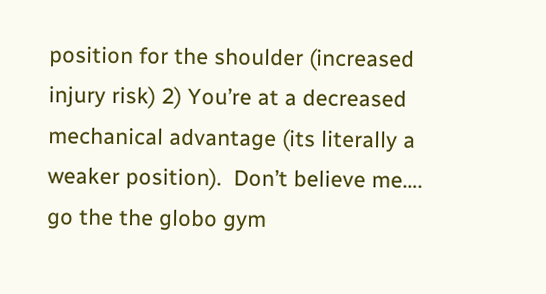position for the shoulder (increased injury risk) 2) You’re at a decreased mechanical advantage (its literally a weaker position).  Don’t believe me…. go the the globo gym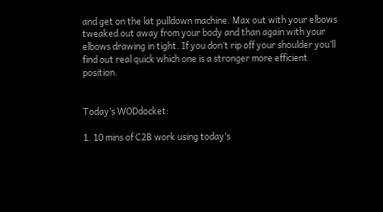and get on the lat pulldown machine. Max out with your elbows tweaked out away from your body and than again with your elbows drawing in tight. If you don’t rip off your shoulder you’ll find out real quick which one is a stronger more efficient position.


Today’s WODdocket:

1. 10 mins of C2B work using today’s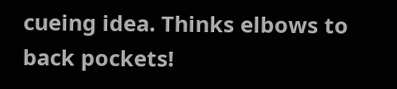cueing idea. Thinks elbows to back pockets!